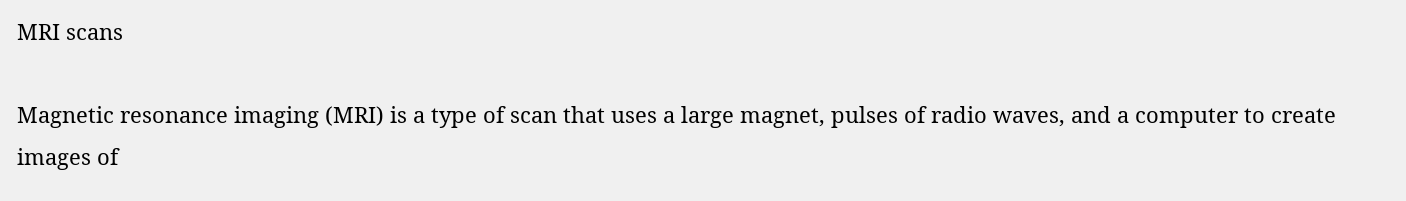MRI scans

Magnetic resonance imaging (MRI) is a type of scan that uses a large magnet, pulses of radio waves, and a computer to create images of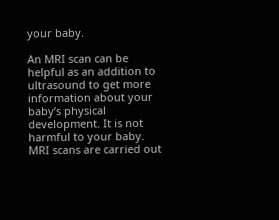your baby.

An MRI scan can be helpful as an addition to ultrasound to get more information about your baby’s physical development. It is not harmful to your baby. MRI scans are carried out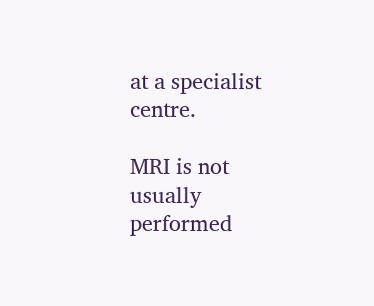at a specialist centre.

MRI is not usually performed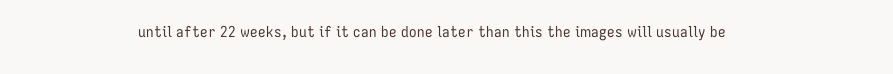until after 22 weeks, but if it can be done later than this the images will usually be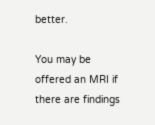better.

You may be offered an MRI if there are findings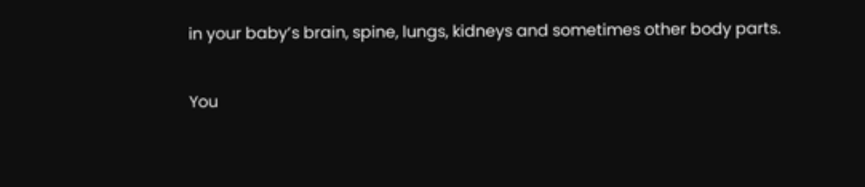in your baby’s brain, spine, lungs, kidneys and sometimes other body parts.

You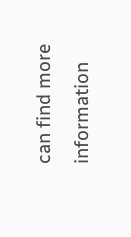can find more information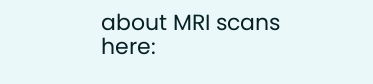about MRI scans here: